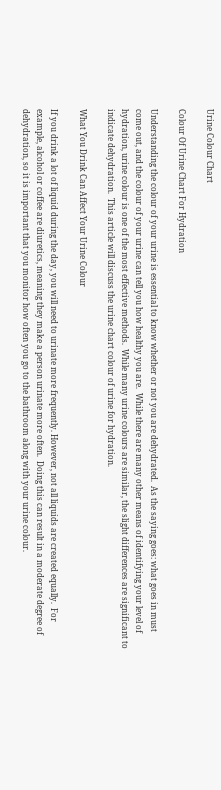Urine Colour Chart

Colour Of Urine Chart For Hydration

Understanding the colour of your urine is essential to know whether or not you are dehydrated.  As the saying goes: what goes in must come out, and the colour of your urine can tell you how healthy you are.  While there are many other means of identifying your level of hydration, urine colour is one of the most effective methods.  While many urine colours are similar, the slight differences are significant to indicate dehydration.  This article will discuss the urine chart colour of urine for hydration.

What You Drink Can Affect Your Urine Colour

If you drink a lot of liquid during the day, you will need to urinate more frequently. However, not all liquids are created equally.  For example, alcohol or coffee are diuretics, meaning they make a person urinate more often.  Doing this can result in a moderate degree of dehydration, so it is important that you monitor how often you go to the bathroom along with your urine colour.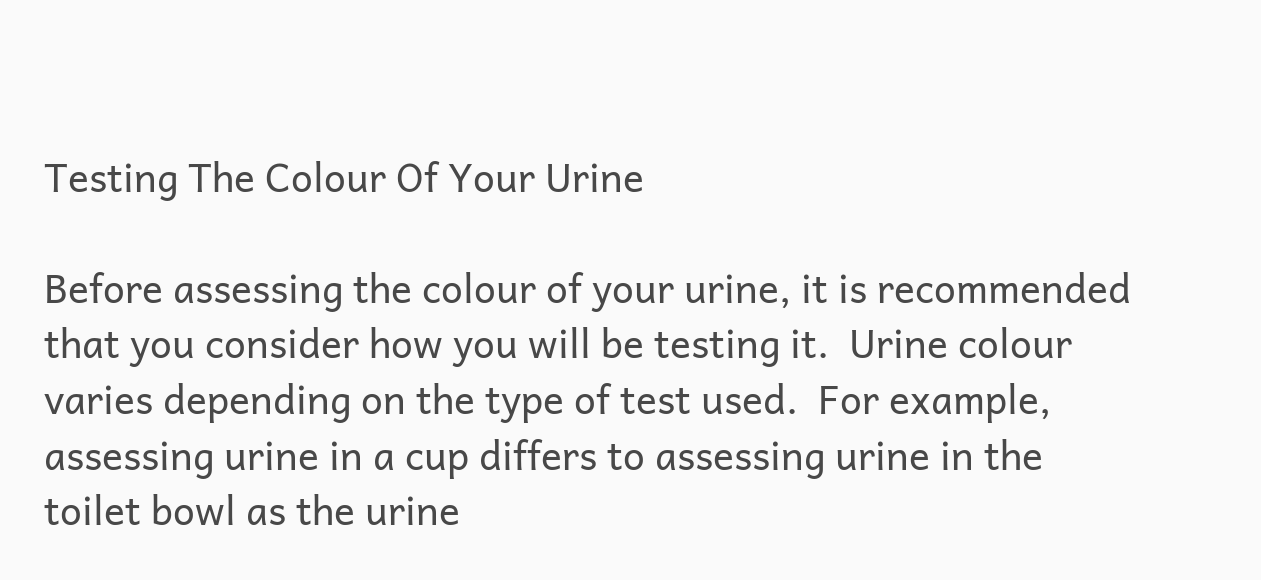Testing The Colour Of Your Urine

Before assessing the colour of your urine, it is recommended that you consider how you will be testing it.  Urine colour varies depending on the type of test used.  For example, assessing urine in a cup differs to assessing urine in the toilet bowl as the urine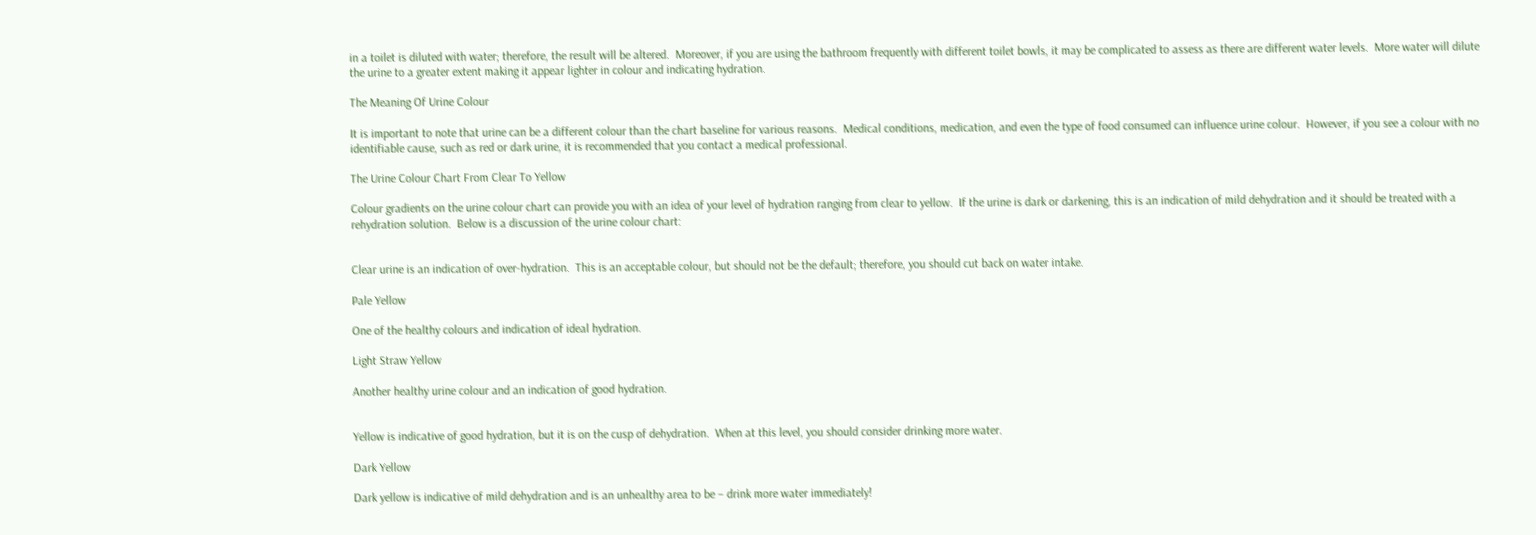in a toilet is diluted with water; therefore, the result will be altered.  Moreover, if you are using the bathroom frequently with different toilet bowls, it may be complicated to assess as there are different water levels.  More water will dilute the urine to a greater extent making it appear lighter in colour and indicating hydration.

The Meaning Of Urine Colour

It is important to note that urine can be a different colour than the chart baseline for various reasons.  Medical conditions, medication, and even the type of food consumed can influence urine colour.  However, if you see a colour with no identifiable cause, such as red or dark urine, it is recommended that you contact a medical professional.

The Urine Colour Chart From Clear To Yellow

Colour gradients on the urine colour chart can provide you with an idea of your level of hydration ranging from clear to yellow.  If the urine is dark or darkening, this is an indication of mild dehydration and it should be treated with a rehydration solution.  Below is a discussion of the urine colour chart:


Clear urine is an indication of over-hydration.  This is an acceptable colour, but should not be the default; therefore, you should cut back on water intake.

Pale Yellow

One of the healthy colours and indication of ideal hydration.

Light Straw Yellow

Another healthy urine colour and an indication of good hydration.


Yellow is indicative of good hydration, but it is on the cusp of dehydration.  When at this level, you should consider drinking more water.

Dark Yellow

Dark yellow is indicative of mild dehydration and is an unhealthy area to be – drink more water immediately!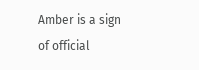Amber is a sign of official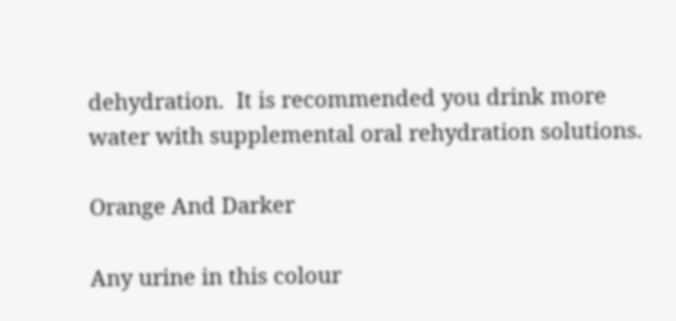dehydration.  It is recommended you drink more water with supplemental oral rehydration solutions.

Orange And Darker

Any urine in this colour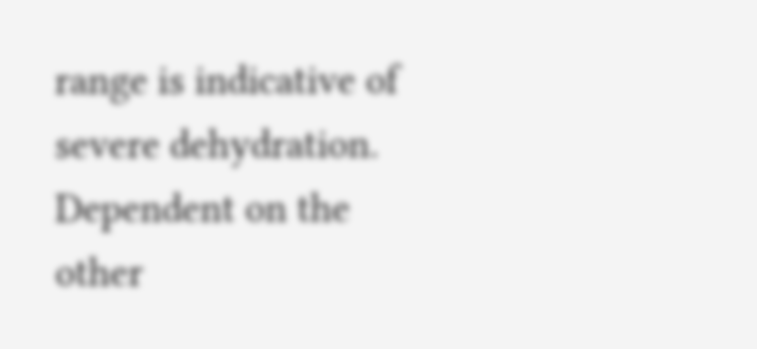range is indicative of severe dehydration.  Dependent on the other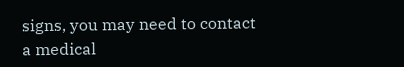signs, you may need to contact a medical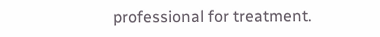professional for treatment.